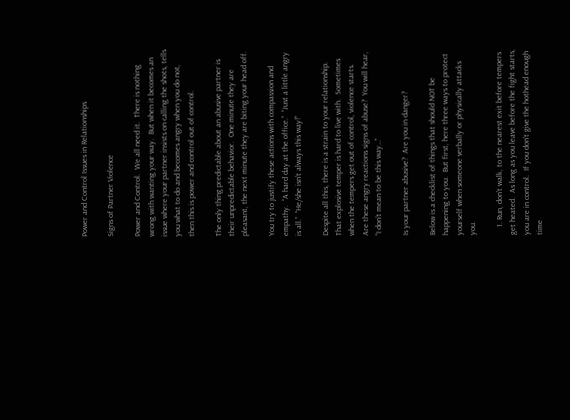Power and Control Issues in Relationships

Signs of Partner Violence

Power and Control.  We all need it.  There is nothing wrong with wanting your way.  But when it becomes an issue where your partner insists on calling the shots, tells you what to do and becomes angry when you do not, then this is power and control out of control.

The only thing predictable about an abusive partner is their unpredictable behavior.  One minute they are pleasant, the next minute they are biting your head off.

You try to justify these actions with compassion and empathy.  “A hard day at the office.”  “Just a little angry is all.”  “He/she isn’t always this way!”

Despite all this, there is a strain to your relationship.  That explosive temper is hard to live with.  Sometimes when the tempers get out of control, violence starts.  Are these angry reactions signs of abuse?  You will hear, “I don’t mean to be this way…”

Is your partner abusive?  Are you in danger?

Below is a checklist of things that should NOT be happening to you.  But first, here three ways to protect yourself when someone verbally or physically attacks you.

    1. Run, don’t walk, to the nearest exit before tempers get heated.  As long as you leave before the fight starts, you are in control.  If you don’t give the hothead enough time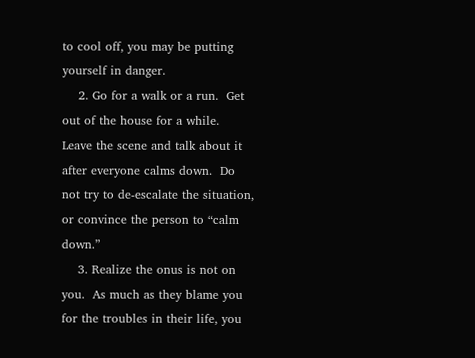to cool off, you may be putting yourself in danger.
    2. Go for a walk or a run.  Get out of the house for a while.  Leave the scene and talk about it after everyone calms down.  Do not try to de-escalate the situation, or convince the person to “calm down.”
    3. Realize the onus is not on you.  As much as they blame you for the troubles in their life, you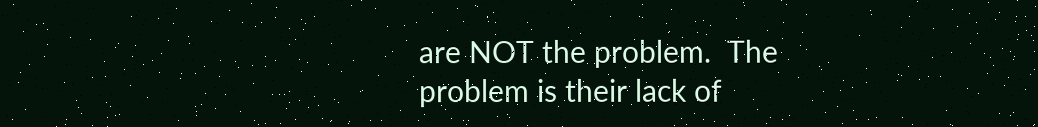are NOT the problem.  The problem is their lack of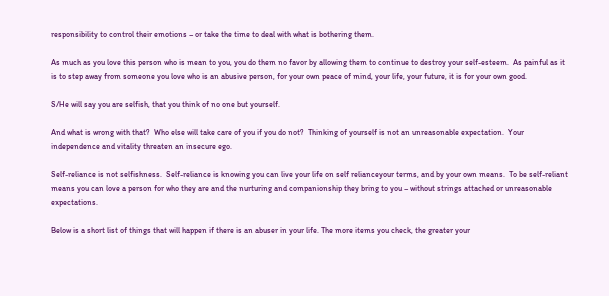responsibility to control their emotions – or take the time to deal with what is bothering them.

As much as you love this person who is mean to you, you do them no favor by allowing them to continue to destroy your self-esteem.  As painful as it is to step away from someone you love who is an abusive person, for your own peace of mind, your life, your future, it is for your own good.

S/He will say you are selfish, that you think of no one but yourself.

And what is wrong with that?  Who else will take care of you if you do not?  Thinking of yourself is not an unreasonable expectation.  Your independence and vitality threaten an insecure ego.

Self-reliance is not selfishness.  Self-reliance is knowing you can live your life on self relianceyour terms, and by your own means.  To be self-reliant means you can love a person for who they are and the nurturing and companionship they bring to you – without strings attached or unreasonable expectations.

Below is a short list of things that will happen if there is an abuser in your life. The more items you check, the greater your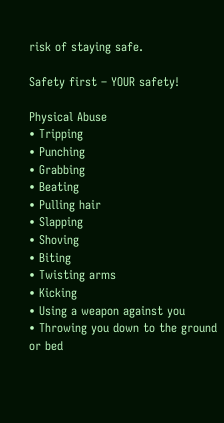risk of staying safe.

Safety first – YOUR safety!

Physical Abuse
• Tripping
• Punching
• Grabbing
• Beating
• Pulling hair
• Slapping
• Shoving
• Biting
• Twisting arms
• Kicking
• Using a weapon against you
• Throwing you down to the ground or bed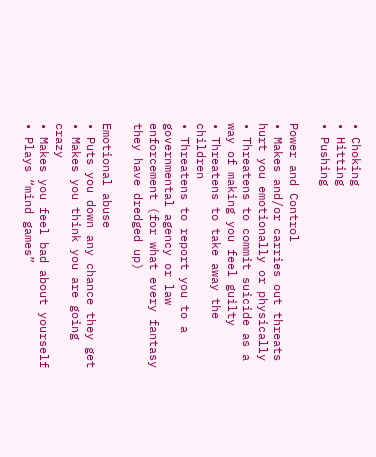• Choking
• Hitting
• Pushing

Power and Control
• Makes and/or carries out threats hurt you emotionally or physically
• Threatens to commit suicide as a way of making you feel guilty
• Threatens to take away the children
• Threatens to report you to a governmental agency or law enforcement (for what every fantasy they have dredged up)

Emotional abuse
• Puts you down any chance they get
• Makes you think you are going crazy
• Makes you feel bad about yourself
• Plays “mind games”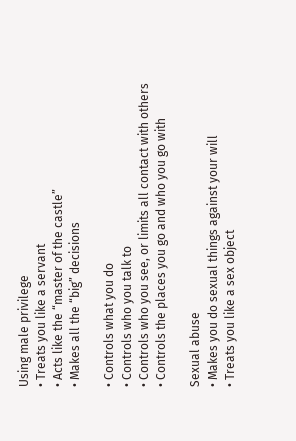Using male privilege
• Treats you like a servant
• Acts like the “master of the castle”
• Makes all the “big” decisions

• Controls what you do
• Controls who you talk to
• Controls who you see, or limits all contact with others
• Controls the places you go and who you go with

Sexual abuse
• Makes you do sexual things against your will
• Treats you like a sex object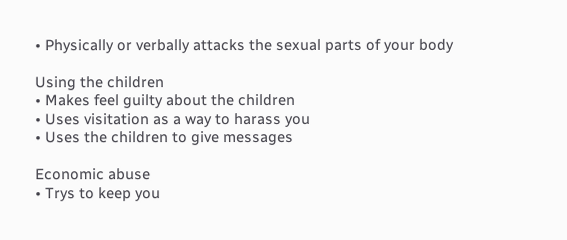• Physically or verbally attacks the sexual parts of your body

Using the children
• Makes feel guilty about the children
• Uses visitation as a way to harass you
• Uses the children to give messages

Economic abuse
• Trys to keep you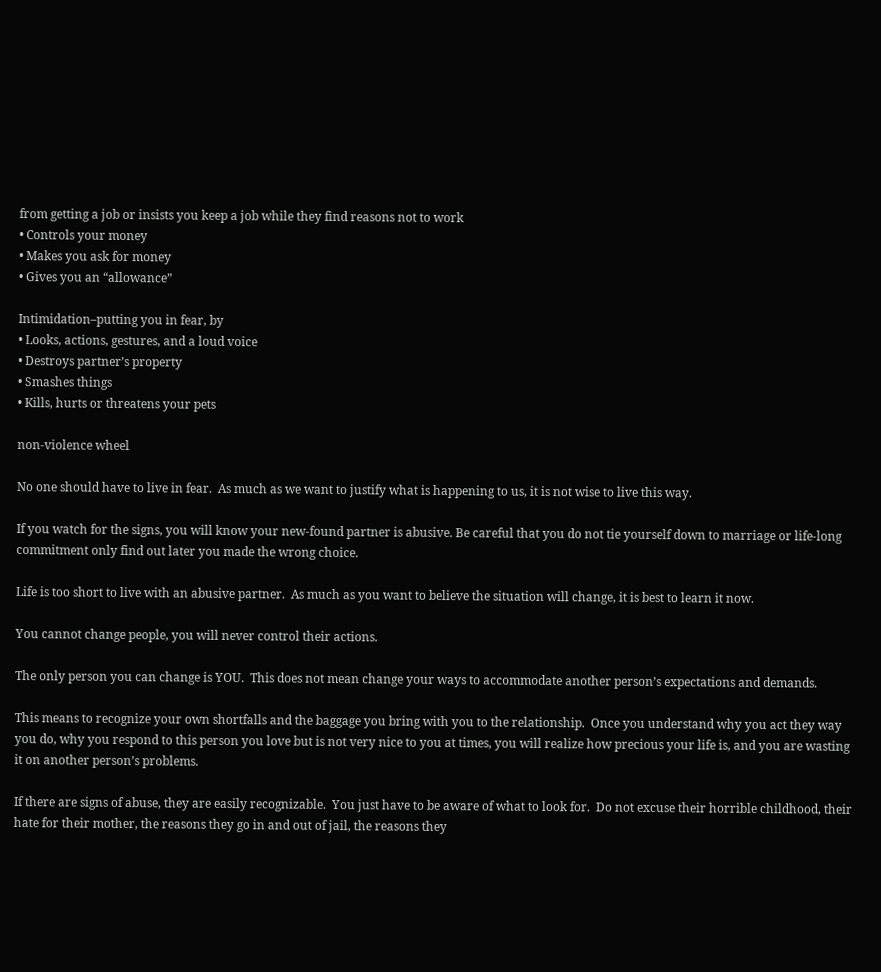from getting a job or insists you keep a job while they find reasons not to work
• Controls your money
• Makes you ask for money
• Gives you an “allowance”

Intimidation–putting you in fear, by
• Looks, actions, gestures, and a loud voice
• Destroys partner’s property
• Smashes things
• Kills, hurts or threatens your pets

non-violence wheel

No one should have to live in fear.  As much as we want to justify what is happening to us, it is not wise to live this way.

If you watch for the signs, you will know your new-found partner is abusive. Be careful that you do not tie yourself down to marriage or life-long commitment only find out later you made the wrong choice.

Life is too short to live with an abusive partner.  As much as you want to believe the situation will change, it is best to learn it now.

You cannot change people, you will never control their actions.

The only person you can change is YOU.  This does not mean change your ways to accommodate another person’s expectations and demands.

This means to recognize your own shortfalls and the baggage you bring with you to the relationship.  Once you understand why you act they way you do, why you respond to this person you love but is not very nice to you at times, you will realize how precious your life is, and you are wasting it on another person’s problems.

If there are signs of abuse, they are easily recognizable.  You just have to be aware of what to look for.  Do not excuse their horrible childhood, their hate for their mother, the reasons they go in and out of jail, the reasons they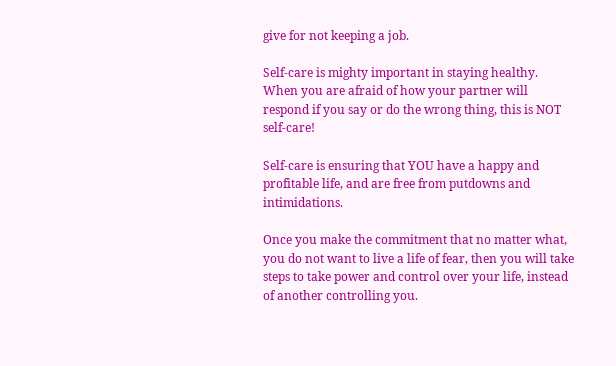give for not keeping a job.

Self-care is mighty important in staying healthy.  When you are afraid of how your partner will respond if you say or do the wrong thing, this is NOT self-care!

Self-care is ensuring that YOU have a happy and profitable life, and are free from putdowns and intimidations.

Once you make the commitment that no matter what, you do not want to live a life of fear, then you will take steps to take power and control over your life, instead of another controlling you.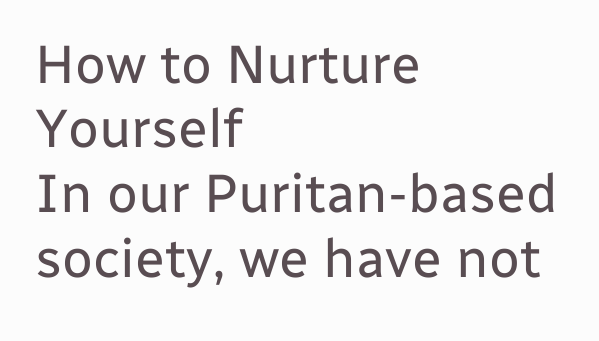How to Nurture Yourself
In our Puritan-based society, we have not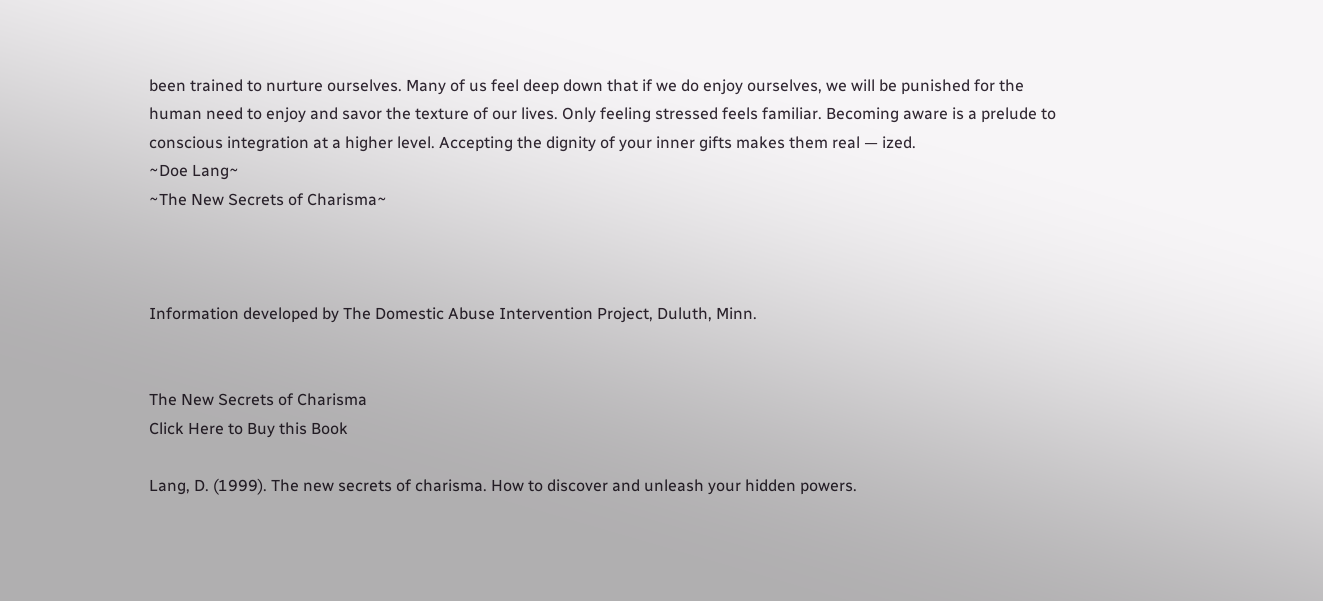been trained to nurture ourselves. Many of us feel deep down that if we do enjoy ourselves, we will be punished for the human need to enjoy and savor the texture of our lives. Only feeling stressed feels familiar. Becoming aware is a prelude to conscious integration at a higher level. Accepting the dignity of your inner gifts makes them real — ized.
~Doe Lang~
~The New Secrets of Charisma~



Information developed by The Domestic Abuse Intervention Project, Duluth, Minn.


The New Secrets of Charisma
Click Here to Buy this Book

Lang, D. (1999). The new secrets of charisma. How to discover and unleash your hidden powers.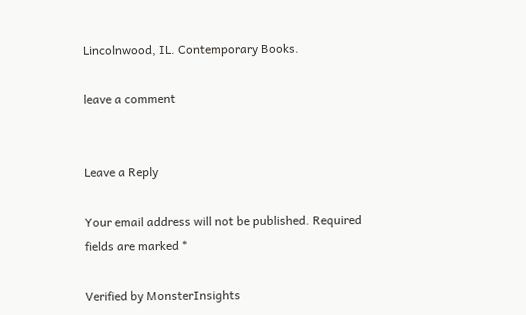Lincolnwood, IL. Contemporary Books.

leave a comment


Leave a Reply

Your email address will not be published. Required fields are marked *

Verified by MonsterInsights